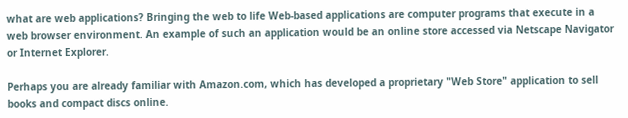what are web applications? Bringing the web to life Web-based applications are computer programs that execute in a web browser environment. An example of such an application would be an online store accessed via Netscape Navigator or Internet Explorer.

Perhaps you are already familiar with Amazon.com, which has developed a proprietary "Web Store" application to sell books and compact discs online.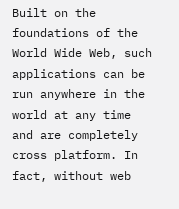Built on the foundations of the World Wide Web, such applications can be run anywhere in the world at any time and are completely cross platform. In fact, without web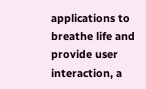applications to breathe life and provide user interaction, a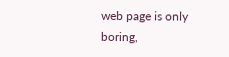web page is only boring,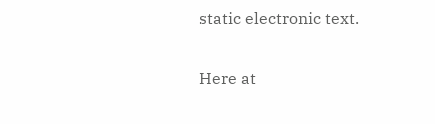static electronic text.

Here at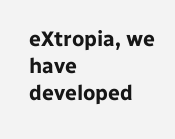eXtropia, we have developed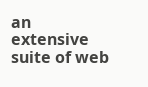an extensive suite of web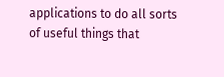applications to do all sorts of useful things that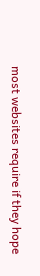most websites require if they hope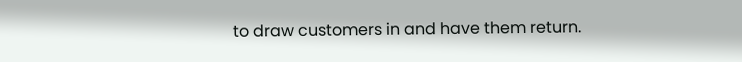to draw customers in and have them return.